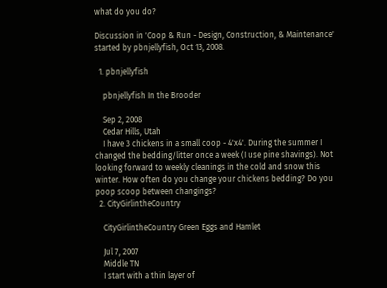what do you do?

Discussion in 'Coop & Run - Design, Construction, & Maintenance' started by pbnjellyfish, Oct 13, 2008.

  1. pbnjellyfish

    pbnjellyfish In the Brooder

    Sep 2, 2008
    Cedar Hills, Utah
    I have 3 chickens in a small coop - 4'x4'. During the summer I changed the bedding/litter once a week (I use pine shavings). Not looking forward to weekly cleanings in the cold and snow this winter. How often do you change your chickens bedding? Do you poop scoop between changings?
  2. CityGirlintheCountry

    CityGirlintheCountry Green Eggs and Hamlet

    Jul 7, 2007
    Middle TN
    I start with a thin layer of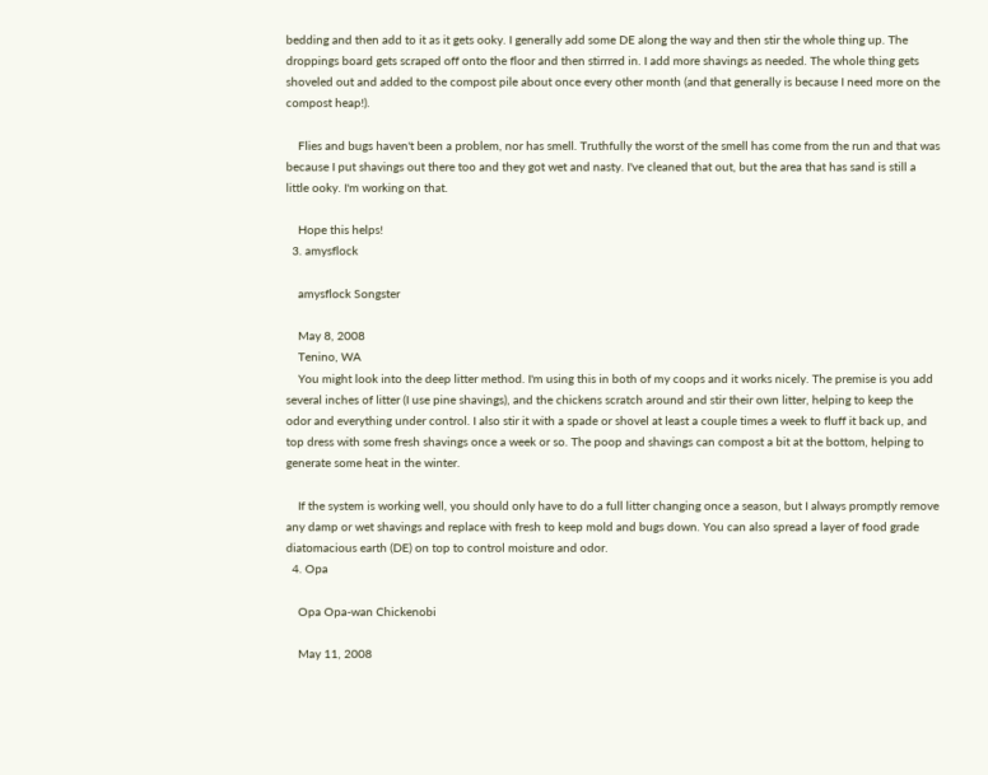bedding and then add to it as it gets ooky. I generally add some DE along the way and then stir the whole thing up. The droppings board gets scraped off onto the floor and then stirrred in. I add more shavings as needed. The whole thing gets shoveled out and added to the compost pile about once every other month (and that generally is because I need more on the compost heap!).

    Flies and bugs haven't been a problem, nor has smell. Truthfully the worst of the smell has come from the run and that was because I put shavings out there too and they got wet and nasty. I've cleaned that out, but the area that has sand is still a little ooky. I'm working on that.

    Hope this helps!
  3. amysflock

    amysflock Songster

    May 8, 2008
    Tenino, WA
    You might look into the deep litter method. I'm using this in both of my coops and it works nicely. The premise is you add several inches of litter (I use pine shavings), and the chickens scratch around and stir their own litter, helping to keep the odor and everything under control. I also stir it with a spade or shovel at least a couple times a week to fluff it back up, and top dress with some fresh shavings once a week or so. The poop and shavings can compost a bit at the bottom, helping to generate some heat in the winter.

    If the system is working well, you should only have to do a full litter changing once a season, but I always promptly remove any damp or wet shavings and replace with fresh to keep mold and bugs down. You can also spread a layer of food grade diatomacious earth (DE) on top to control moisture and odor.
  4. Opa

    Opa Opa-wan Chickenobi

    May 11, 2008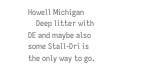Howell Michigan
    Deep litter with DE and maybe also some Stall-Dri is the only way to go.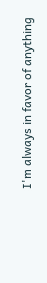I'm always in favor of anything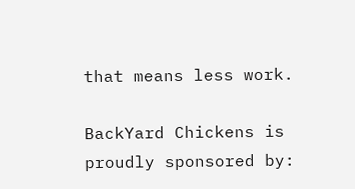that means less work.

BackYard Chickens is proudly sponsored by: